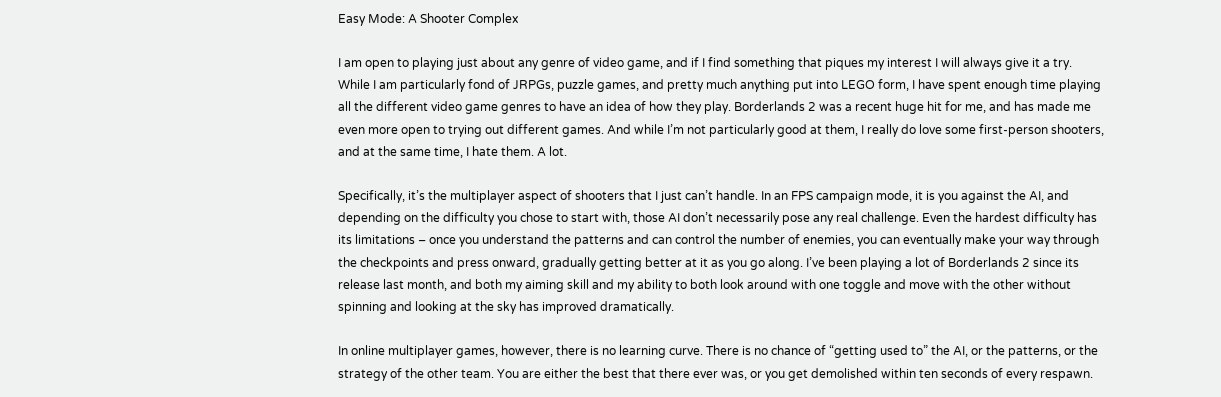Easy Mode: A Shooter Complex

I am open to playing just about any genre of video game, and if I find something that piques my interest I will always give it a try. While I am particularly fond of JRPGs, puzzle games, and pretty much anything put into LEGO form, I have spent enough time playing all the different video game genres to have an idea of how they play. Borderlands 2 was a recent huge hit for me, and has made me even more open to trying out different games. And while I’m not particularly good at them, I really do love some first-person shooters, and at the same time, I hate them. A lot.

Specifically, it’s the multiplayer aspect of shooters that I just can’t handle. In an FPS campaign mode, it is you against the AI, and depending on the difficulty you chose to start with, those AI don’t necessarily pose any real challenge. Even the hardest difficulty has its limitations – once you understand the patterns and can control the number of enemies, you can eventually make your way through the checkpoints and press onward, gradually getting better at it as you go along. I’ve been playing a lot of Borderlands 2 since its release last month, and both my aiming skill and my ability to both look around with one toggle and move with the other without spinning and looking at the sky has improved dramatically.

In online multiplayer games, however, there is no learning curve. There is no chance of “getting used to” the AI, or the patterns, or the strategy of the other team. You are either the best that there ever was, or you get demolished within ten seconds of every respawn.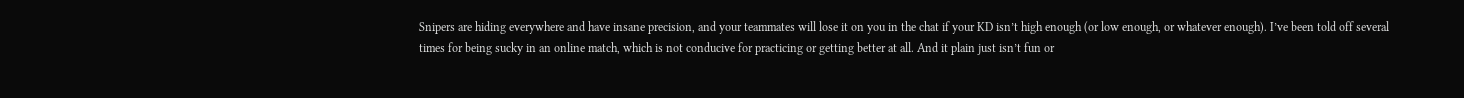Snipers are hiding everywhere and have insane precision, and your teammates will lose it on you in the chat if your KD isn’t high enough (or low enough, or whatever enough). I’ve been told off several times for being sucky in an online match, which is not conducive for practicing or getting better at all. And it plain just isn’t fun or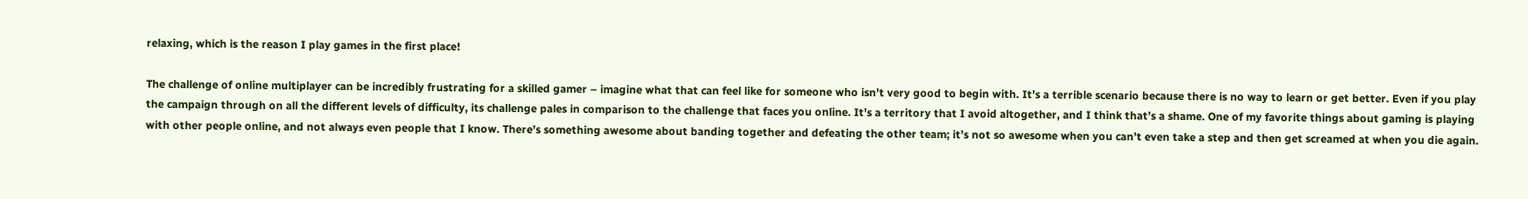relaxing, which is the reason I play games in the first place!

The challenge of online multiplayer can be incredibly frustrating for a skilled gamer – imagine what that can feel like for someone who isn’t very good to begin with. It’s a terrible scenario because there is no way to learn or get better. Even if you play the campaign through on all the different levels of difficulty, its challenge pales in comparison to the challenge that faces you online. It’s a territory that I avoid altogether, and I think that’s a shame. One of my favorite things about gaming is playing with other people online, and not always even people that I know. There’s something awesome about banding together and defeating the other team; it’s not so awesome when you can’t even take a step and then get screamed at when you die again.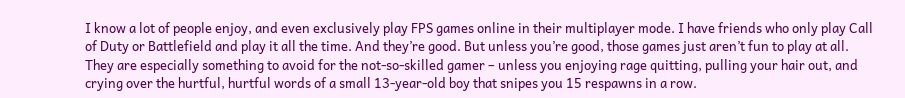I know a lot of people enjoy, and even exclusively play FPS games online in their multiplayer mode. I have friends who only play Call of Duty or Battlefield and play it all the time. And they’re good. But unless you’re good, those games just aren’t fun to play at all. They are especially something to avoid for the not-so-skilled gamer – unless you enjoying rage quitting, pulling your hair out, and crying over the hurtful, hurtful words of a small 13-year-old boy that snipes you 15 respawns in a row.